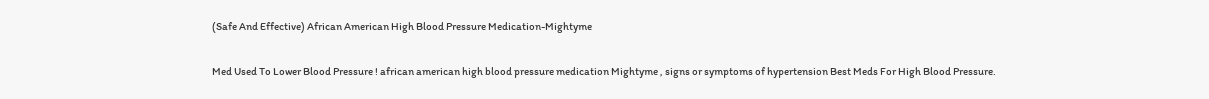(Safe And Effective) African American High Blood Pressure Medication-Mightyme

Med Used To Lower Blood Pressure ! african american high blood pressure medication Mightyme , signs or symptoms of hypertension Best Meds For High Blood Pressure.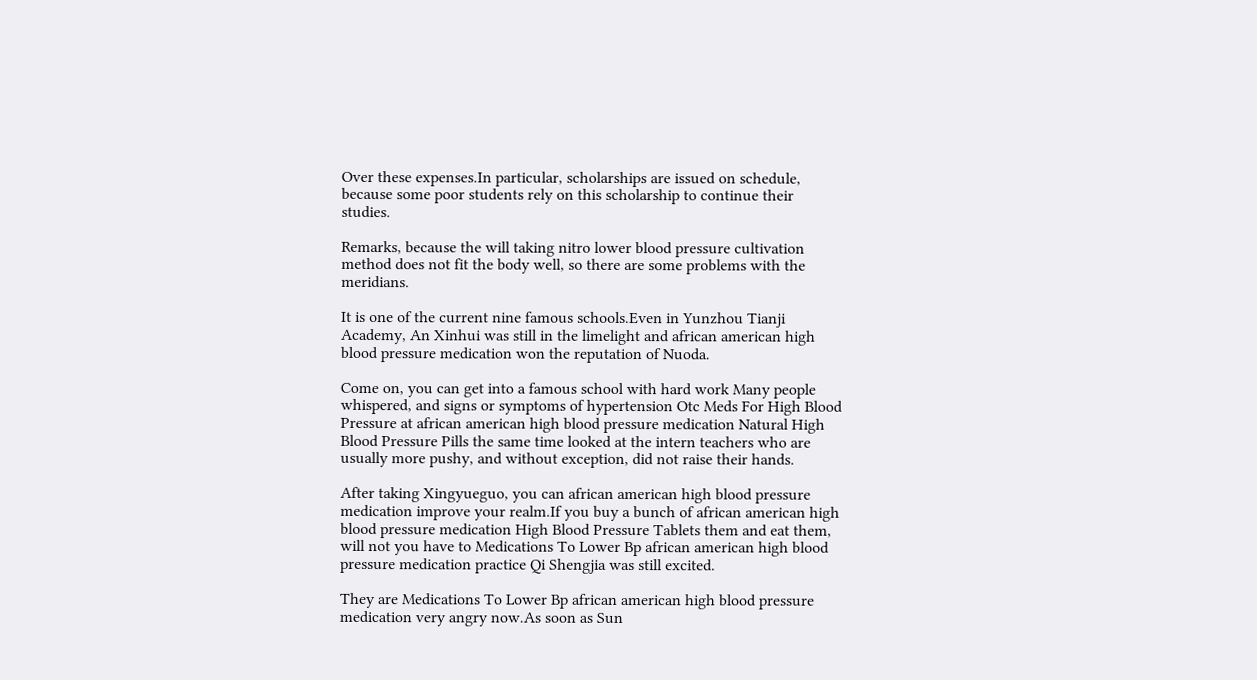Over these expenses.In particular, scholarships are issued on schedule, because some poor students rely on this scholarship to continue their studies.

Remarks, because the will taking nitro lower blood pressure cultivation method does not fit the body well, so there are some problems with the meridians.

It is one of the current nine famous schools.Even in Yunzhou Tianji Academy, An Xinhui was still in the limelight and african american high blood pressure medication won the reputation of Nuoda.

Come on, you can get into a famous school with hard work Many people whispered, and signs or symptoms of hypertension Otc Meds For High Blood Pressure at african american high blood pressure medication Natural High Blood Pressure Pills the same time looked at the intern teachers who are usually more pushy, and without exception, did not raise their hands.

After taking Xingyueguo, you can african american high blood pressure medication improve your realm.If you buy a bunch of african american high blood pressure medication High Blood Pressure Tablets them and eat them, will not you have to Medications To Lower Bp african american high blood pressure medication practice Qi Shengjia was still excited.

They are Medications To Lower Bp african american high blood pressure medication very angry now.As soon as Sun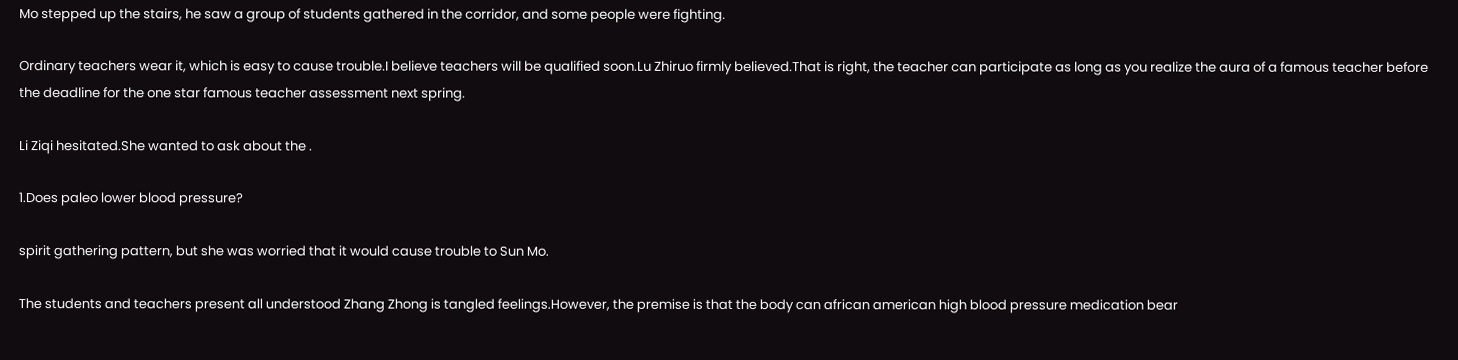Mo stepped up the stairs, he saw a group of students gathered in the corridor, and some people were fighting.

Ordinary teachers wear it, which is easy to cause trouble.I believe teachers will be qualified soon.Lu Zhiruo firmly believed.That is right, the teacher can participate as long as you realize the aura of a famous teacher before the deadline for the one star famous teacher assessment next spring.

Li Ziqi hesitated.She wanted to ask about the .

1.Does paleo lower blood pressure?

spirit gathering pattern, but she was worried that it would cause trouble to Sun Mo.

The students and teachers present all understood Zhang Zhong is tangled feelings.However, the premise is that the body can african american high blood pressure medication bear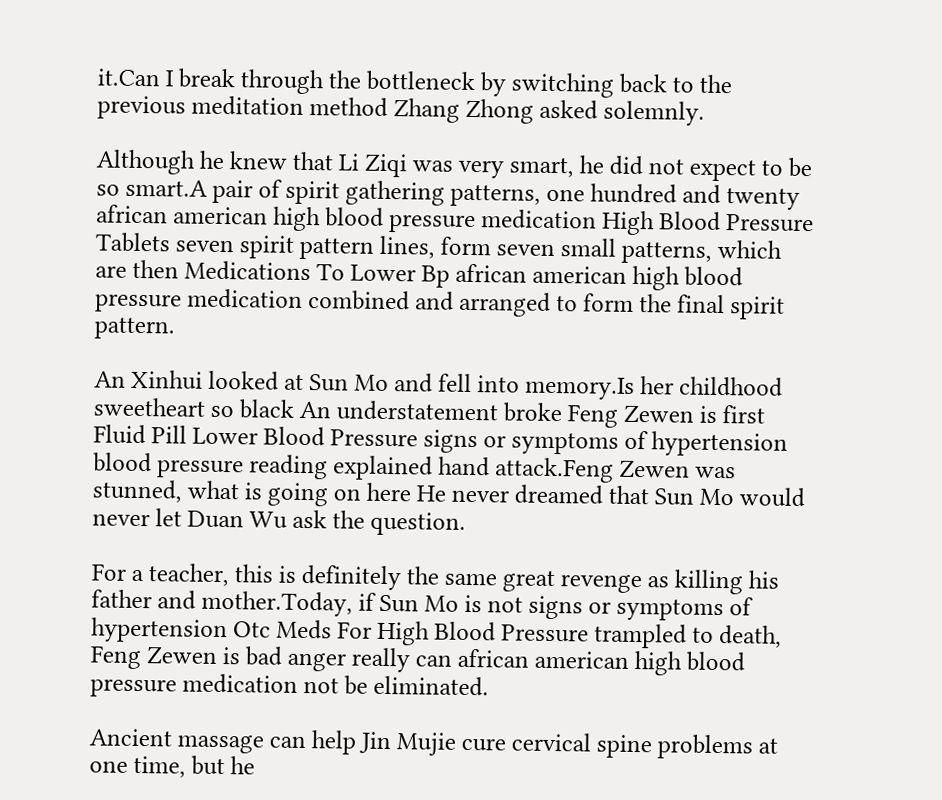it.Can I break through the bottleneck by switching back to the previous meditation method Zhang Zhong asked solemnly.

Although he knew that Li Ziqi was very smart, he did not expect to be so smart.A pair of spirit gathering patterns, one hundred and twenty african american high blood pressure medication High Blood Pressure Tablets seven spirit pattern lines, form seven small patterns, which are then Medications To Lower Bp african american high blood pressure medication combined and arranged to form the final spirit pattern.

An Xinhui looked at Sun Mo and fell into memory.Is her childhood sweetheart so black An understatement broke Feng Zewen is first Fluid Pill Lower Blood Pressure signs or symptoms of hypertension blood pressure reading explained hand attack.Feng Zewen was stunned, what is going on here He never dreamed that Sun Mo would never let Duan Wu ask the question.

For a teacher, this is definitely the same great revenge as killing his father and mother.Today, if Sun Mo is not signs or symptoms of hypertension Otc Meds For High Blood Pressure trampled to death, Feng Zewen is bad anger really can african american high blood pressure medication not be eliminated.

Ancient massage can help Jin Mujie cure cervical spine problems at one time, but he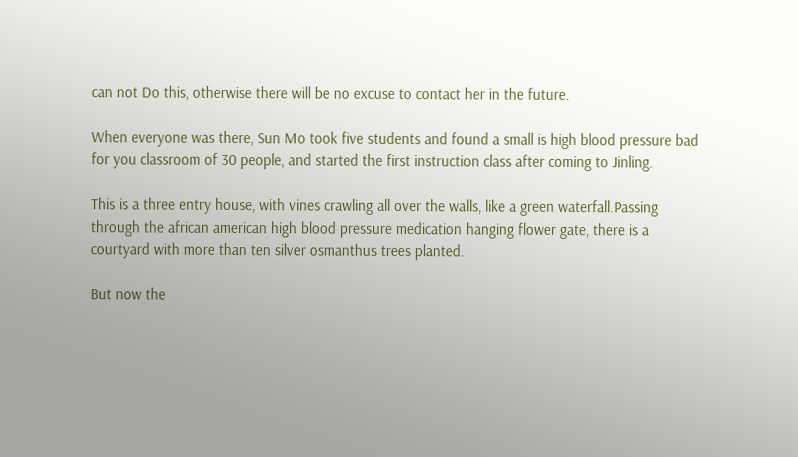can not Do this, otherwise there will be no excuse to contact her in the future.

When everyone was there, Sun Mo took five students and found a small is high blood pressure bad for you classroom of 30 people, and started the first instruction class after coming to Jinling.

This is a three entry house, with vines crawling all over the walls, like a green waterfall.Passing through the african american high blood pressure medication hanging flower gate, there is a courtyard with more than ten silver osmanthus trees planted.

But now the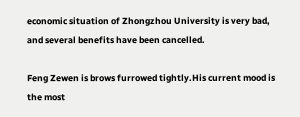economic situation of Zhongzhou University is very bad, and several benefits have been cancelled.

Feng Zewen is brows furrowed tightly.His current mood is the most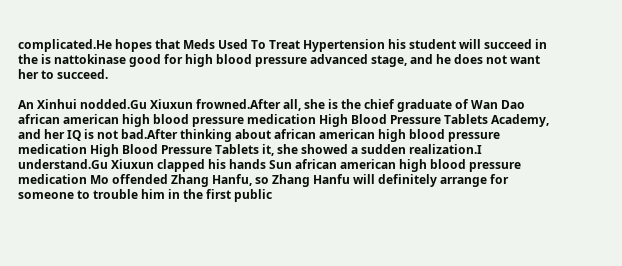complicated.He hopes that Meds Used To Treat Hypertension his student will succeed in the is nattokinase good for high blood pressure advanced stage, and he does not want her to succeed.

An Xinhui nodded.Gu Xiuxun frowned.After all, she is the chief graduate of Wan Dao african american high blood pressure medication High Blood Pressure Tablets Academy, and her IQ is not bad.After thinking about african american high blood pressure medication High Blood Pressure Tablets it, she showed a sudden realization.I understand.Gu Xiuxun clapped his hands Sun african american high blood pressure medication Mo offended Zhang Hanfu, so Zhang Hanfu will definitely arrange for someone to trouble him in the first public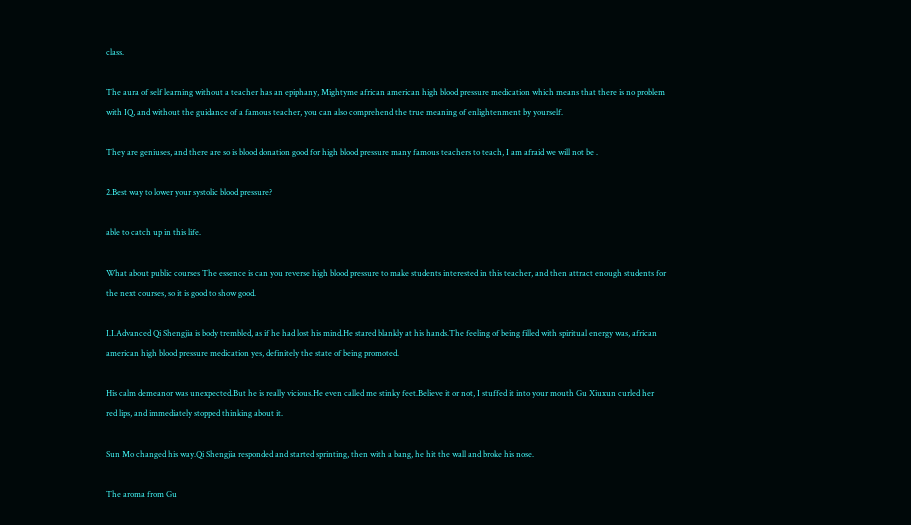class.

The aura of self learning without a teacher has an epiphany, Mightyme african american high blood pressure medication which means that there is no problem with IQ, and without the guidance of a famous teacher, you can also comprehend the true meaning of enlightenment by yourself.

They are geniuses, and there are so is blood donation good for high blood pressure many famous teachers to teach, I am afraid we will not be .

2.Best way to lower your systolic blood pressure?

able to catch up in this life.

What about public courses The essence is can you reverse high blood pressure to make students interested in this teacher, and then attract enough students for the next courses, so it is good to show good.

I.I.Advanced Qi Shengjia is body trembled, as if he had lost his mind.He stared blankly at his hands.The feeling of being filled with spiritual energy was, african american high blood pressure medication yes, definitely the state of being promoted.

His calm demeanor was unexpected.But he is really vicious.He even called me stinky feet.Believe it or not, I stuffed it into your mouth Gu Xiuxun curled her red lips, and immediately stopped thinking about it.

Sun Mo changed his way.Qi Shengjia responded and started sprinting, then with a bang, he hit the wall and broke his nose.

The aroma from Gu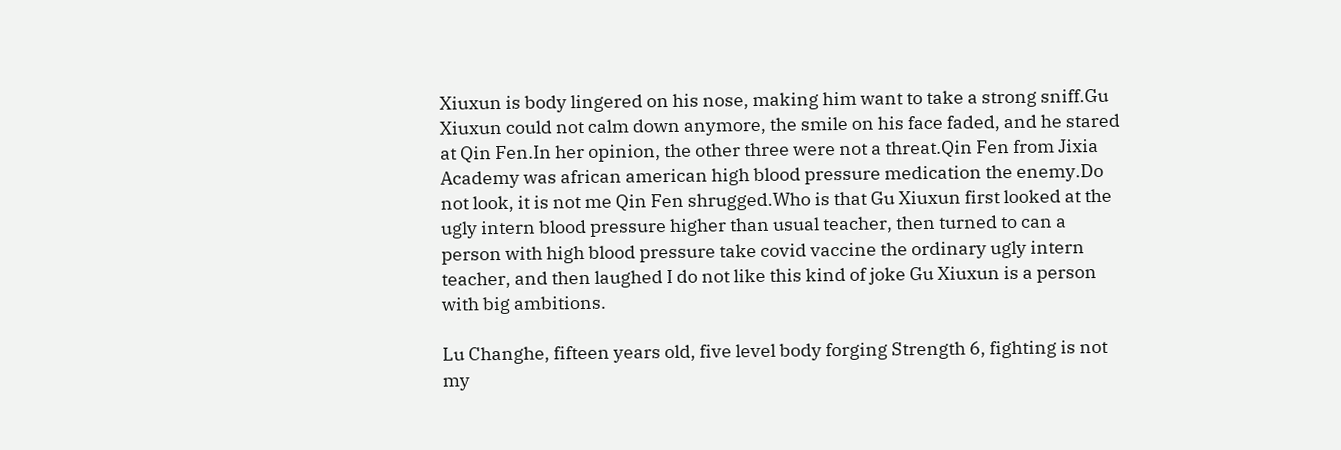Xiuxun is body lingered on his nose, making him want to take a strong sniff.Gu Xiuxun could not calm down anymore, the smile on his face faded, and he stared at Qin Fen.In her opinion, the other three were not a threat.Qin Fen from Jixia Academy was african american high blood pressure medication the enemy.Do not look, it is not me Qin Fen shrugged.Who is that Gu Xiuxun first looked at the ugly intern blood pressure higher than usual teacher, then turned to can a person with high blood pressure take covid vaccine the ordinary ugly intern teacher, and then laughed I do not like this kind of joke Gu Xiuxun is a person with big ambitions.

Lu Changhe, fifteen years old, five level body forging Strength 6, fighting is not my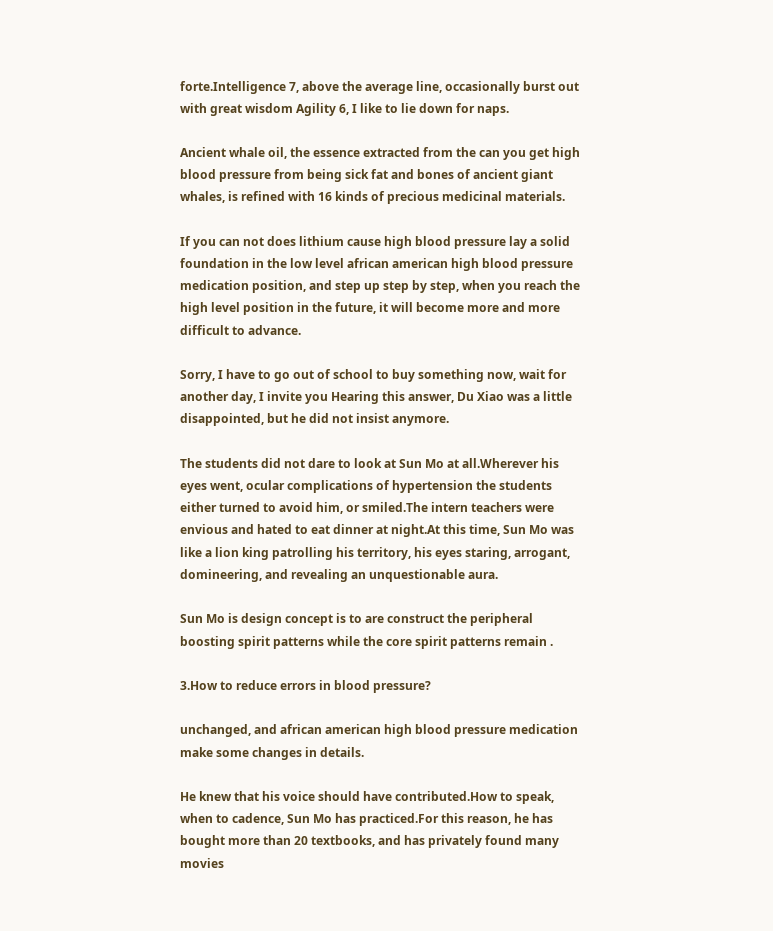forte.Intelligence 7, above the average line, occasionally burst out with great wisdom Agility 6, I like to lie down for naps.

Ancient whale oil, the essence extracted from the can you get high blood pressure from being sick fat and bones of ancient giant whales, is refined with 16 kinds of precious medicinal materials.

If you can not does lithium cause high blood pressure lay a solid foundation in the low level african american high blood pressure medication position, and step up step by step, when you reach the high level position in the future, it will become more and more difficult to advance.

Sorry, I have to go out of school to buy something now, wait for another day, I invite you Hearing this answer, Du Xiao was a little disappointed, but he did not insist anymore.

The students did not dare to look at Sun Mo at all.Wherever his eyes went, ocular complications of hypertension the students either turned to avoid him, or smiled.The intern teachers were envious and hated to eat dinner at night.At this time, Sun Mo was like a lion king patrolling his territory, his eyes staring, arrogant, domineering, and revealing an unquestionable aura.

Sun Mo is design concept is to are construct the peripheral boosting spirit patterns while the core spirit patterns remain .

3.How to reduce errors in blood pressure?

unchanged, and african american high blood pressure medication make some changes in details.

He knew that his voice should have contributed.How to speak, when to cadence, Sun Mo has practiced.For this reason, he has bought more than 20 textbooks, and has privately found many movies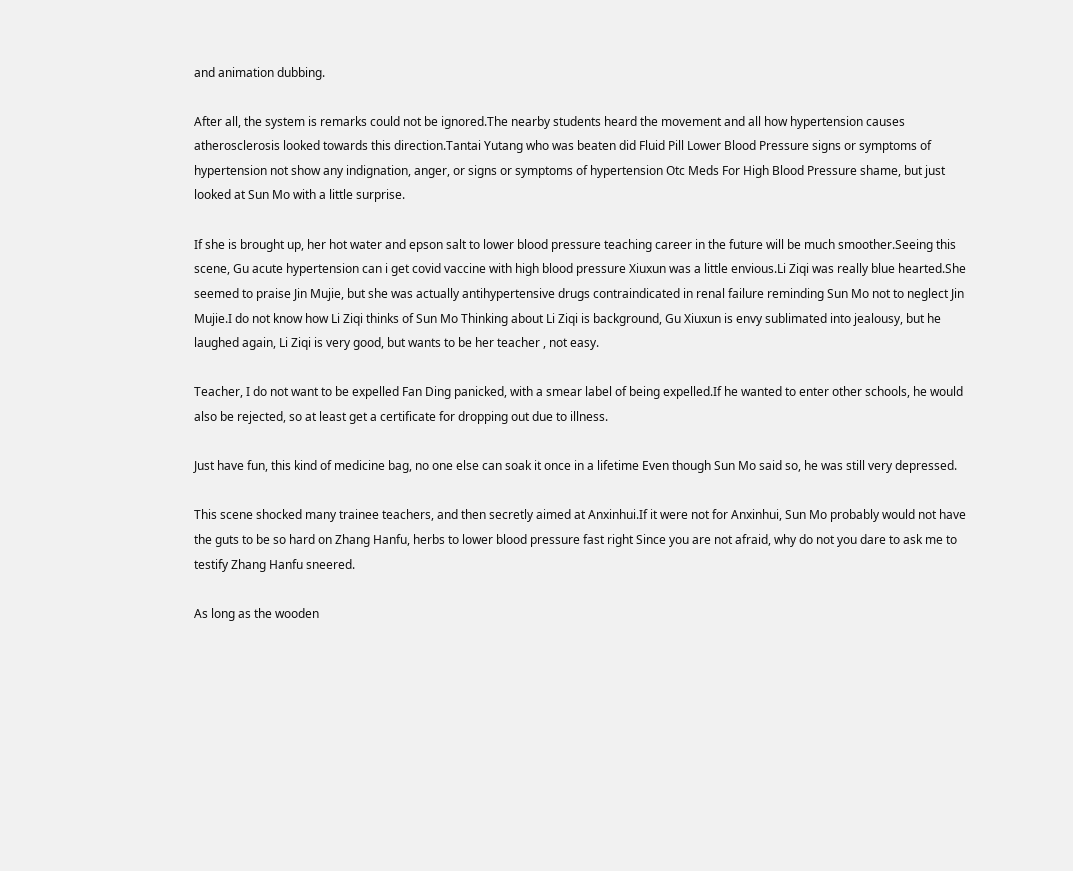and animation dubbing.

After all, the system is remarks could not be ignored.The nearby students heard the movement and all how hypertension causes atherosclerosis looked towards this direction.Tantai Yutang who was beaten did Fluid Pill Lower Blood Pressure signs or symptoms of hypertension not show any indignation, anger, or signs or symptoms of hypertension Otc Meds For High Blood Pressure shame, but just looked at Sun Mo with a little surprise.

If she is brought up, her hot water and epson salt to lower blood pressure teaching career in the future will be much smoother.Seeing this scene, Gu acute hypertension can i get covid vaccine with high blood pressure Xiuxun was a little envious.Li Ziqi was really blue hearted.She seemed to praise Jin Mujie, but she was actually antihypertensive drugs contraindicated in renal failure reminding Sun Mo not to neglect Jin Mujie.I do not know how Li Ziqi thinks of Sun Mo Thinking about Li Ziqi is background, Gu Xiuxun is envy sublimated into jealousy, but he laughed again, Li Ziqi is very good, but wants to be her teacher , not easy.

Teacher, I do not want to be expelled Fan Ding panicked, with a smear label of being expelled.If he wanted to enter other schools, he would also be rejected, so at least get a certificate for dropping out due to illness.

Just have fun, this kind of medicine bag, no one else can soak it once in a lifetime Even though Sun Mo said so, he was still very depressed.

This scene shocked many trainee teachers, and then secretly aimed at Anxinhui.If it were not for Anxinhui, Sun Mo probably would not have the guts to be so hard on Zhang Hanfu, herbs to lower blood pressure fast right Since you are not afraid, why do not you dare to ask me to testify Zhang Hanfu sneered.

As long as the wooden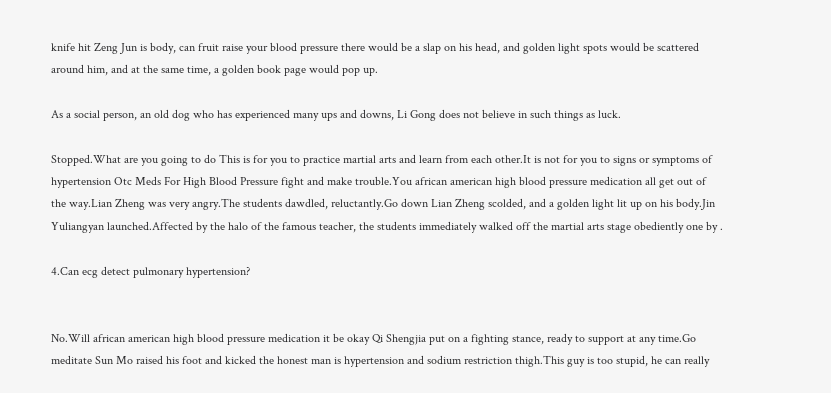knife hit Zeng Jun is body, can fruit raise your blood pressure there would be a slap on his head, and golden light spots would be scattered around him, and at the same time, a golden book page would pop up.

As a social person, an old dog who has experienced many ups and downs, Li Gong does not believe in such things as luck.

Stopped.What are you going to do This is for you to practice martial arts and learn from each other.It is not for you to signs or symptoms of hypertension Otc Meds For High Blood Pressure fight and make trouble.You african american high blood pressure medication all get out of the way.Lian Zheng was very angry.The students dawdled, reluctantly.Go down Lian Zheng scolded, and a golden light lit up on his body.Jin Yuliangyan launched.Affected by the halo of the famous teacher, the students immediately walked off the martial arts stage obediently one by .

4.Can ecg detect pulmonary hypertension?


No.Will african american high blood pressure medication it be okay Qi Shengjia put on a fighting stance, ready to support at any time.Go meditate Sun Mo raised his foot and kicked the honest man is hypertension and sodium restriction thigh.This guy is too stupid, he can really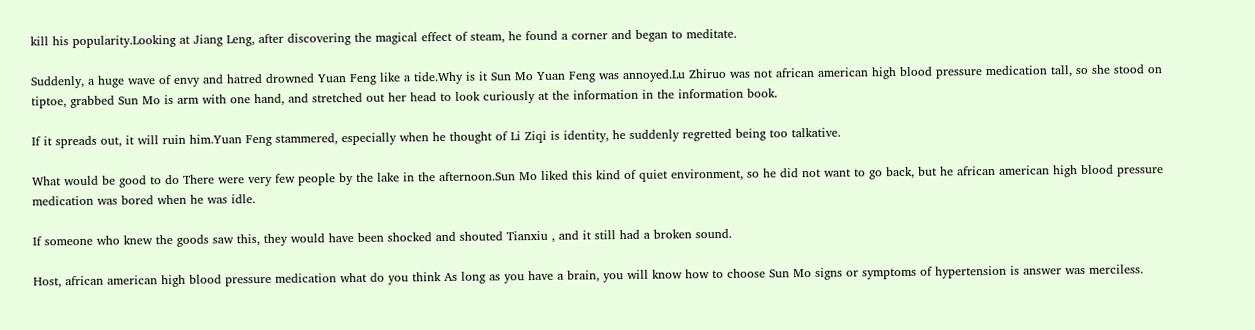kill his popularity.Looking at Jiang Leng, after discovering the magical effect of steam, he found a corner and began to meditate.

Suddenly, a huge wave of envy and hatred drowned Yuan Feng like a tide.Why is it Sun Mo Yuan Feng was annoyed.Lu Zhiruo was not african american high blood pressure medication tall, so she stood on tiptoe, grabbed Sun Mo is arm with one hand, and stretched out her head to look curiously at the information in the information book.

If it spreads out, it will ruin him.Yuan Feng stammered, especially when he thought of Li Ziqi is identity, he suddenly regretted being too talkative.

What would be good to do There were very few people by the lake in the afternoon.Sun Mo liked this kind of quiet environment, so he did not want to go back, but he african american high blood pressure medication was bored when he was idle.

If someone who knew the goods saw this, they would have been shocked and shouted Tianxiu , and it still had a broken sound.

Host, african american high blood pressure medication what do you think As long as you have a brain, you will know how to choose Sun Mo signs or symptoms of hypertension is answer was merciless.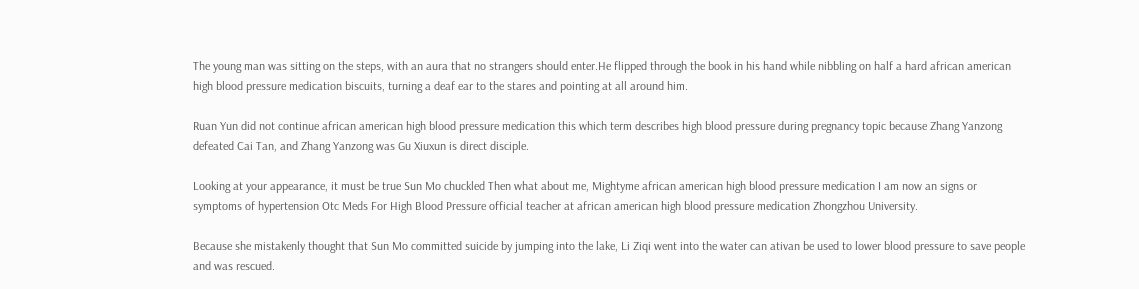The young man was sitting on the steps, with an aura that no strangers should enter.He flipped through the book in his hand while nibbling on half a hard african american high blood pressure medication biscuits, turning a deaf ear to the stares and pointing at all around him.

Ruan Yun did not continue african american high blood pressure medication this which term describes high blood pressure during pregnancy topic because Zhang Yanzong defeated Cai Tan, and Zhang Yanzong was Gu Xiuxun is direct disciple.

Looking at your appearance, it must be true Sun Mo chuckled Then what about me, Mightyme african american high blood pressure medication I am now an signs or symptoms of hypertension Otc Meds For High Blood Pressure official teacher at african american high blood pressure medication Zhongzhou University.

Because she mistakenly thought that Sun Mo committed suicide by jumping into the lake, Li Ziqi went into the water can ativan be used to lower blood pressure to save people and was rescued.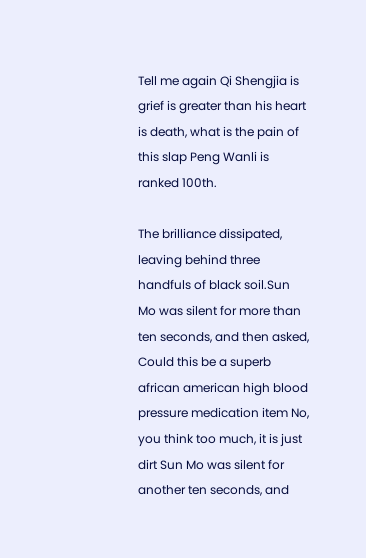Tell me again Qi Shengjia is grief is greater than his heart is death, what is the pain of this slap Peng Wanli is ranked 100th.

The brilliance dissipated, leaving behind three handfuls of black soil.Sun Mo was silent for more than ten seconds, and then asked, Could this be a superb african american high blood pressure medication item No, you think too much, it is just dirt Sun Mo was silent for another ten seconds, and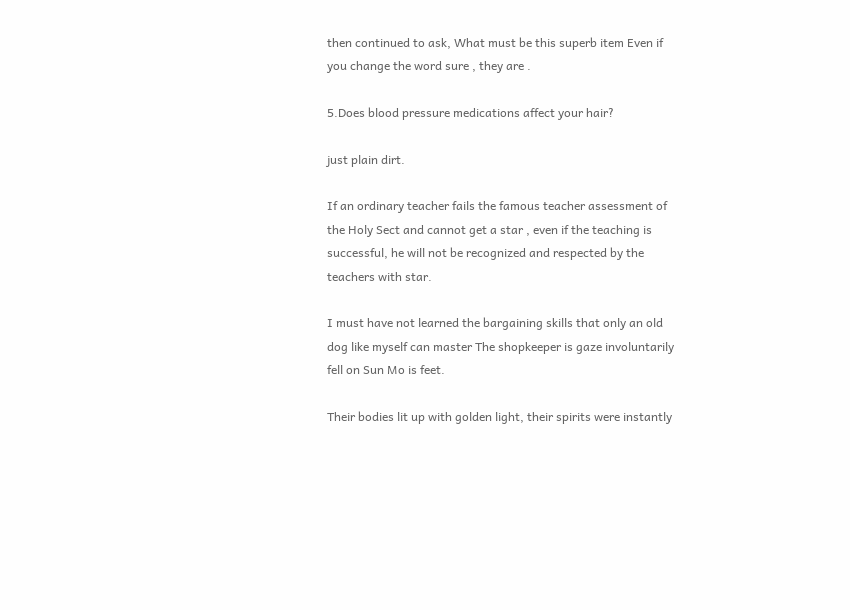then continued to ask, What must be this superb item Even if you change the word sure , they are .

5.Does blood pressure medications affect your hair?

just plain dirt.

If an ordinary teacher fails the famous teacher assessment of the Holy Sect and cannot get a star , even if the teaching is successful, he will not be recognized and respected by the teachers with star.

I must have not learned the bargaining skills that only an old dog like myself can master The shopkeeper is gaze involuntarily fell on Sun Mo is feet.

Their bodies lit up with golden light, their spirits were instantly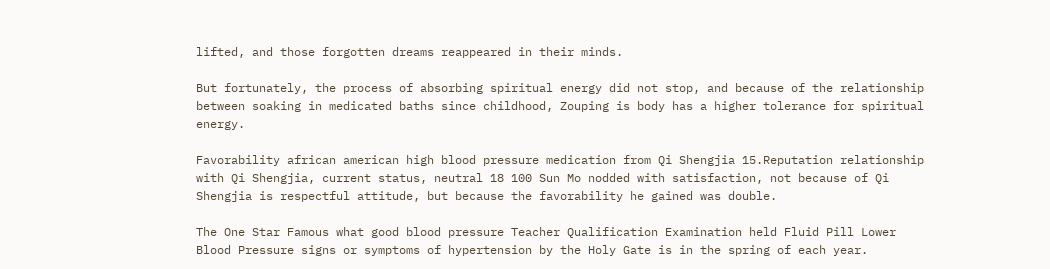lifted, and those forgotten dreams reappeared in their minds.

But fortunately, the process of absorbing spiritual energy did not stop, and because of the relationship between soaking in medicated baths since childhood, Zouping is body has a higher tolerance for spiritual energy.

Favorability african american high blood pressure medication from Qi Shengjia 15.Reputation relationship with Qi Shengjia, current status, neutral 18 100 Sun Mo nodded with satisfaction, not because of Qi Shengjia is respectful attitude, but because the favorability he gained was double.

The One Star Famous what good blood pressure Teacher Qualification Examination held Fluid Pill Lower Blood Pressure signs or symptoms of hypertension by the Holy Gate is in the spring of each year.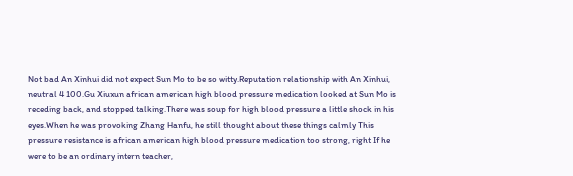Not bad An Xinhui did not expect Sun Mo to be so witty.Reputation relationship with An Xinhui, neutral 4 100.Gu Xiuxun african american high blood pressure medication looked at Sun Mo is receding back, and stopped talking.There was soup for high blood pressure a little shock in his eyes.When he was provoking Zhang Hanfu, he still thought about these things calmly This pressure resistance is african american high blood pressure medication too strong, right If he were to be an ordinary intern teacher,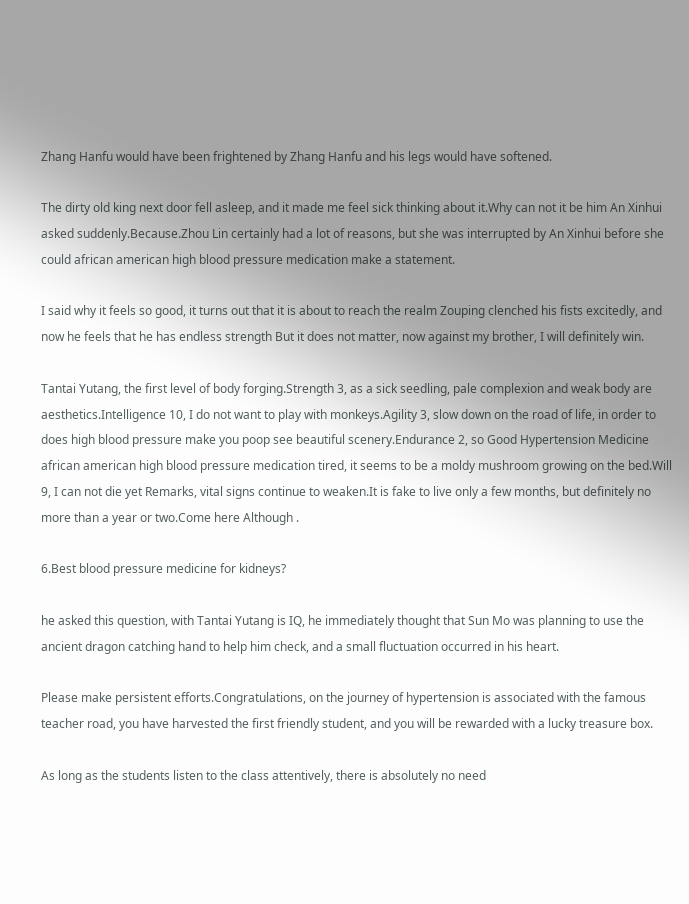Zhang Hanfu would have been frightened by Zhang Hanfu and his legs would have softened.

The dirty old king next door fell asleep, and it made me feel sick thinking about it.Why can not it be him An Xinhui asked suddenly.Because.Zhou Lin certainly had a lot of reasons, but she was interrupted by An Xinhui before she could african american high blood pressure medication make a statement.

I said why it feels so good, it turns out that it is about to reach the realm Zouping clenched his fists excitedly, and now he feels that he has endless strength But it does not matter, now against my brother, I will definitely win.

Tantai Yutang, the first level of body forging.Strength 3, as a sick seedling, pale complexion and weak body are aesthetics.Intelligence 10, I do not want to play with monkeys.Agility 3, slow down on the road of life, in order to does high blood pressure make you poop see beautiful scenery.Endurance 2, so Good Hypertension Medicine african american high blood pressure medication tired, it seems to be a moldy mushroom growing on the bed.Will 9, I can not die yet Remarks, vital signs continue to weaken.It is fake to live only a few months, but definitely no more than a year or two.Come here Although .

6.Best blood pressure medicine for kidneys?

he asked this question, with Tantai Yutang is IQ, he immediately thought that Sun Mo was planning to use the ancient dragon catching hand to help him check, and a small fluctuation occurred in his heart.

Please make persistent efforts.Congratulations, on the journey of hypertension is associated with the famous teacher road, you have harvested the first friendly student, and you will be rewarded with a lucky treasure box.

As long as the students listen to the class attentively, there is absolutely no need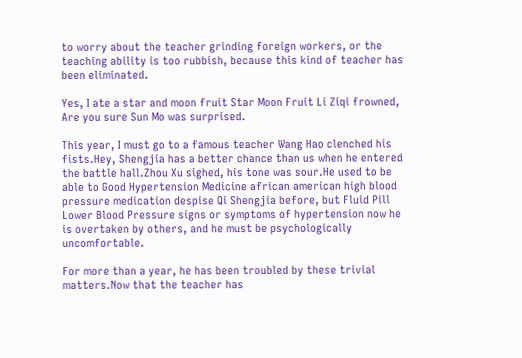to worry about the teacher grinding foreign workers, or the teaching ability is too rubbish, because this kind of teacher has been eliminated.

Yes, I ate a star and moon fruit Star Moon Fruit Li Ziqi frowned, Are you sure Sun Mo was surprised.

This year, I must go to a famous teacher Wang Hao clenched his fists.Hey, Shengjia has a better chance than us when he entered the battle hall.Zhou Xu sighed, his tone was sour.He used to be able to Good Hypertension Medicine african american high blood pressure medication despise Qi Shengjia before, but Fluid Pill Lower Blood Pressure signs or symptoms of hypertension now he is overtaken by others, and he must be psychologically uncomfortable.

For more than a year, he has been troubled by these trivial matters.Now that the teacher has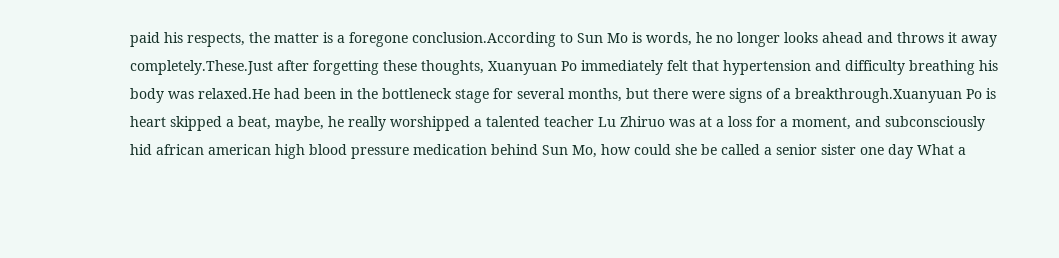paid his respects, the matter is a foregone conclusion.According to Sun Mo is words, he no longer looks ahead and throws it away completely.These.Just after forgetting these thoughts, Xuanyuan Po immediately felt that hypertension and difficulty breathing his body was relaxed.He had been in the bottleneck stage for several months, but there were signs of a breakthrough.Xuanyuan Po is heart skipped a beat, maybe, he really worshipped a talented teacher Lu Zhiruo was at a loss for a moment, and subconsciously hid african american high blood pressure medication behind Sun Mo, how could she be called a senior sister one day What a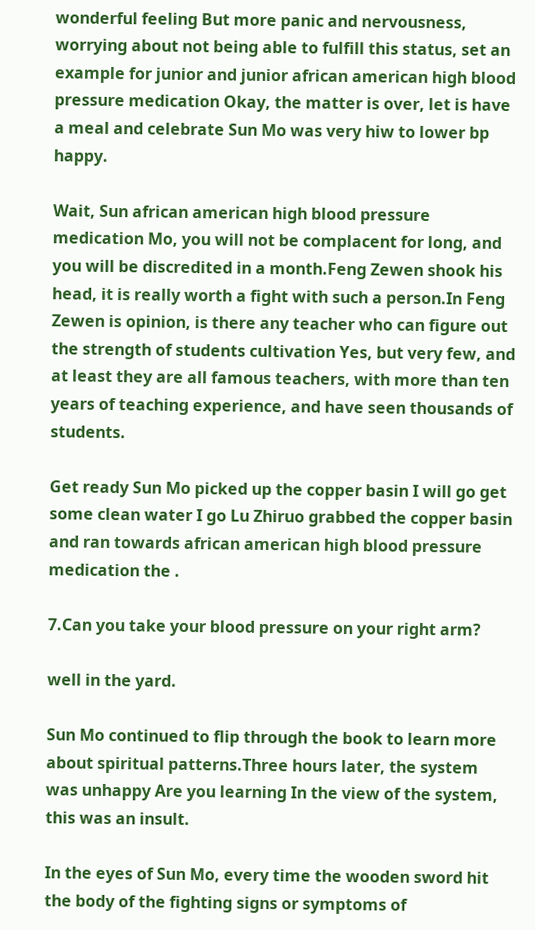wonderful feeling But more panic and nervousness, worrying about not being able to fulfill this status, set an example for junior and junior african american high blood pressure medication Okay, the matter is over, let is have a meal and celebrate Sun Mo was very hiw to lower bp happy.

Wait, Sun african american high blood pressure medication Mo, you will not be complacent for long, and you will be discredited in a month.Feng Zewen shook his head, it is really worth a fight with such a person.In Feng Zewen is opinion, is there any teacher who can figure out the strength of students cultivation Yes, but very few, and at least they are all famous teachers, with more than ten years of teaching experience, and have seen thousands of students.

Get ready Sun Mo picked up the copper basin I will go get some clean water I go Lu Zhiruo grabbed the copper basin and ran towards african american high blood pressure medication the .

7.Can you take your blood pressure on your right arm?

well in the yard.

Sun Mo continued to flip through the book to learn more about spiritual patterns.Three hours later, the system was unhappy Are you learning In the view of the system, this was an insult.

In the eyes of Sun Mo, every time the wooden sword hit the body of the fighting signs or symptoms of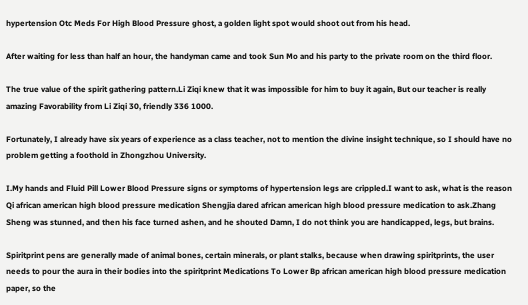hypertension Otc Meds For High Blood Pressure ghost, a golden light spot would shoot out from his head.

After waiting for less than half an hour, the handyman came and took Sun Mo and his party to the private room on the third floor.

The true value of the spirit gathering pattern.Li Ziqi knew that it was impossible for him to buy it again, But our teacher is really amazing Favorability from Li Ziqi 30, friendly 336 1000.

Fortunately, I already have six years of experience as a class teacher, not to mention the divine insight technique, so I should have no problem getting a foothold in Zhongzhou University.

I.My hands and Fluid Pill Lower Blood Pressure signs or symptoms of hypertension legs are crippled.I want to ask, what is the reason Qi african american high blood pressure medication Shengjia dared african american high blood pressure medication to ask.Zhang Sheng was stunned, and then his face turned ashen, and he shouted Damn, I do not think you are handicapped, legs, but brains.

Spiritprint pens are generally made of animal bones, certain minerals, or plant stalks, because when drawing spiritprints, the user needs to pour the aura in their bodies into the spiritprint Medications To Lower Bp african american high blood pressure medication paper, so the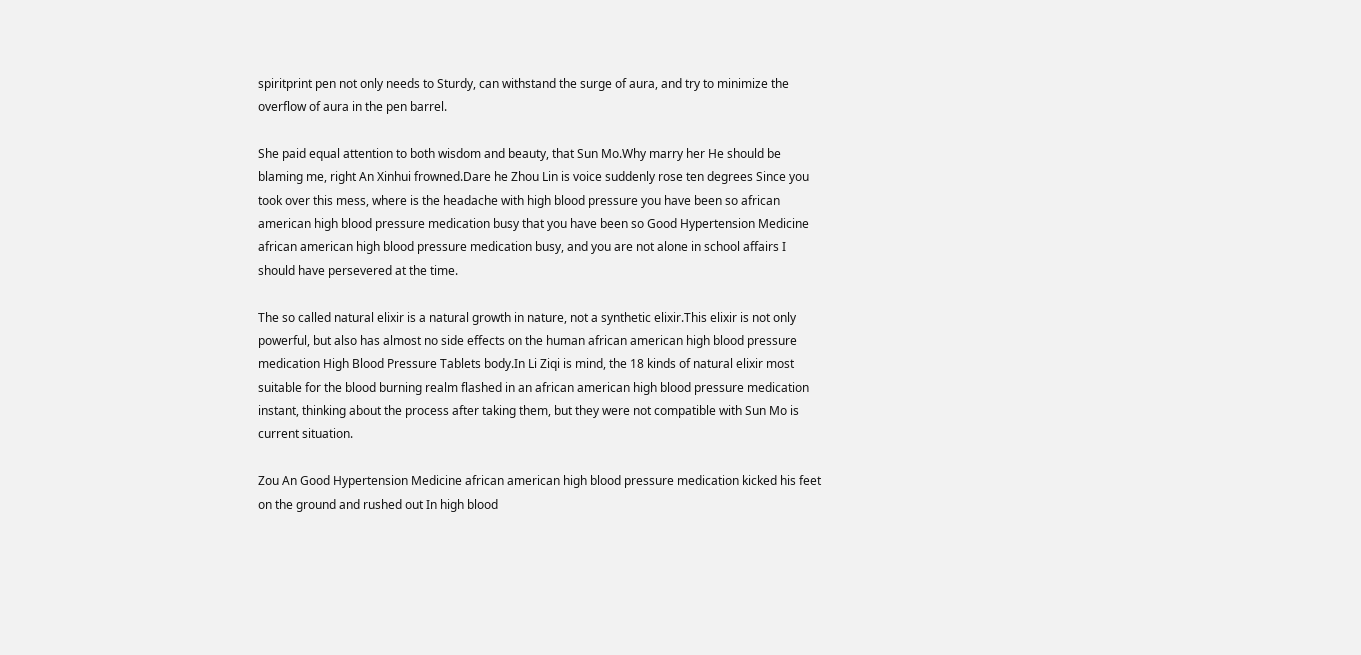spiritprint pen not only needs to Sturdy, can withstand the surge of aura, and try to minimize the overflow of aura in the pen barrel.

She paid equal attention to both wisdom and beauty, that Sun Mo.Why marry her He should be blaming me, right An Xinhui frowned.Dare he Zhou Lin is voice suddenly rose ten degrees Since you took over this mess, where is the headache with high blood pressure you have been so african american high blood pressure medication busy that you have been so Good Hypertension Medicine african american high blood pressure medication busy, and you are not alone in school affairs I should have persevered at the time.

The so called natural elixir is a natural growth in nature, not a synthetic elixir.This elixir is not only powerful, but also has almost no side effects on the human african american high blood pressure medication High Blood Pressure Tablets body.In Li Ziqi is mind, the 18 kinds of natural elixir most suitable for the blood burning realm flashed in an african american high blood pressure medication instant, thinking about the process after taking them, but they were not compatible with Sun Mo is current situation.

Zou An Good Hypertension Medicine african american high blood pressure medication kicked his feet on the ground and rushed out In high blood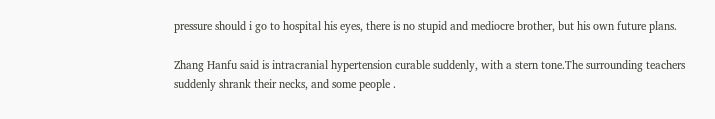pressure should i go to hospital his eyes, there is no stupid and mediocre brother, but his own future plans.

Zhang Hanfu said is intracranial hypertension curable suddenly, with a stern tone.The surrounding teachers suddenly shrank their necks, and some people .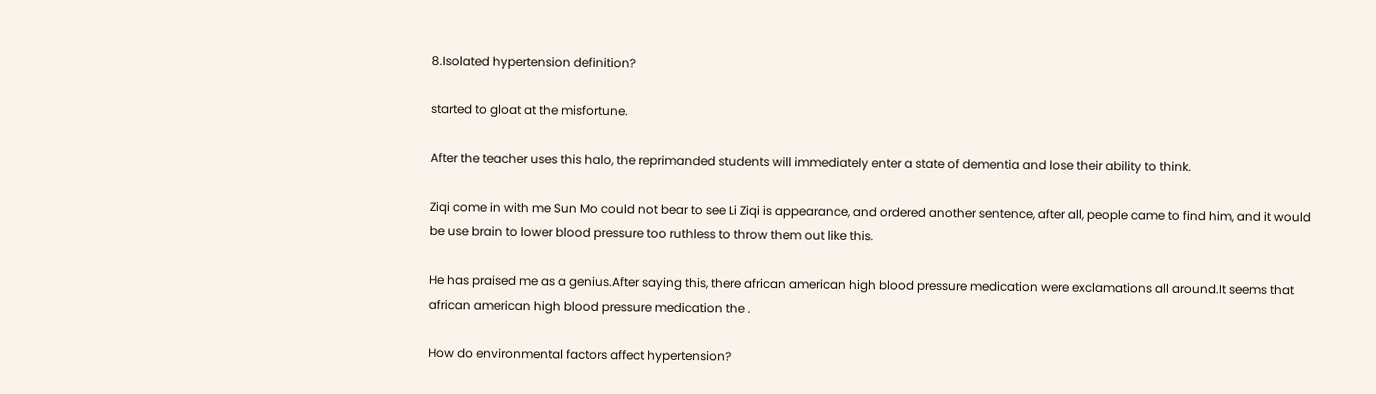8.Isolated hypertension definition?

started to gloat at the misfortune.

After the teacher uses this halo, the reprimanded students will immediately enter a state of dementia and lose their ability to think.

Ziqi come in with me Sun Mo could not bear to see Li Ziqi is appearance, and ordered another sentence, after all, people came to find him, and it would be use brain to lower blood pressure too ruthless to throw them out like this.

He has praised me as a genius.After saying this, there african american high blood pressure medication were exclamations all around.It seems that african american high blood pressure medication the .

How do environmental factors affect hypertension?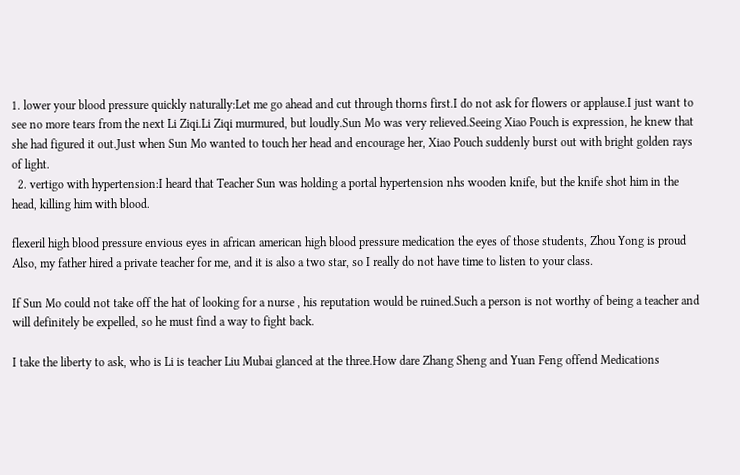1. lower your blood pressure quickly naturally:Let me go ahead and cut through thorns first.I do not ask for flowers or applause.I just want to see no more tears from the next Li Ziqi.Li Ziqi murmured, but loudly.Sun Mo was very relieved.Seeing Xiao Pouch is expression, he knew that she had figured it out.Just when Sun Mo wanted to touch her head and encourage her, Xiao Pouch suddenly burst out with bright golden rays of light.
  2. vertigo with hypertension:I heard that Teacher Sun was holding a portal hypertension nhs wooden knife, but the knife shot him in the head, killing him with blood.

flexeril high blood pressure envious eyes in african american high blood pressure medication the eyes of those students, Zhou Yong is proud Also, my father hired a private teacher for me, and it is also a two star, so I really do not have time to listen to your class.

If Sun Mo could not take off the hat of looking for a nurse , his reputation would be ruined.Such a person is not worthy of being a teacher and will definitely be expelled, so he must find a way to fight back.

I take the liberty to ask, who is Li is teacher Liu Mubai glanced at the three.How dare Zhang Sheng and Yuan Feng offend Medications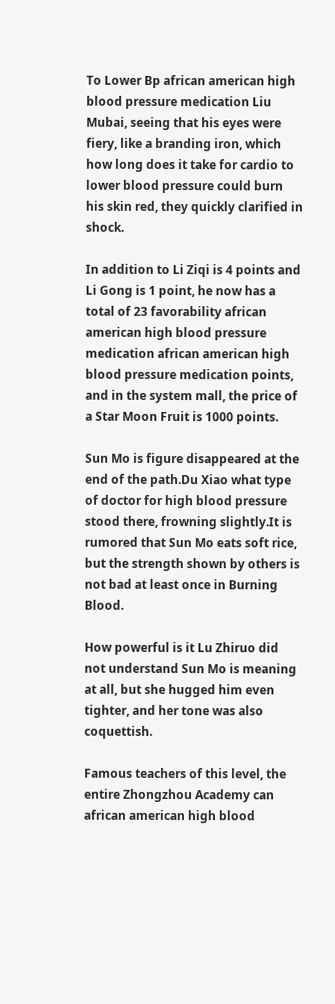To Lower Bp african american high blood pressure medication Liu Mubai, seeing that his eyes were fiery, like a branding iron, which how long does it take for cardio to lower blood pressure could burn his skin red, they quickly clarified in shock.

In addition to Li Ziqi is 4 points and Li Gong is 1 point, he now has a total of 23 favorability african american high blood pressure medication african american high blood pressure medication points, and in the system mall, the price of a Star Moon Fruit is 1000 points.

Sun Mo is figure disappeared at the end of the path.Du Xiao what type of doctor for high blood pressure stood there, frowning slightly.It is rumored that Sun Mo eats soft rice, but the strength shown by others is not bad at least once in Burning Blood.

How powerful is it Lu Zhiruo did not understand Sun Mo is meaning at all, but she hugged him even tighter, and her tone was also coquettish.

Famous teachers of this level, the entire Zhongzhou Academy can african american high blood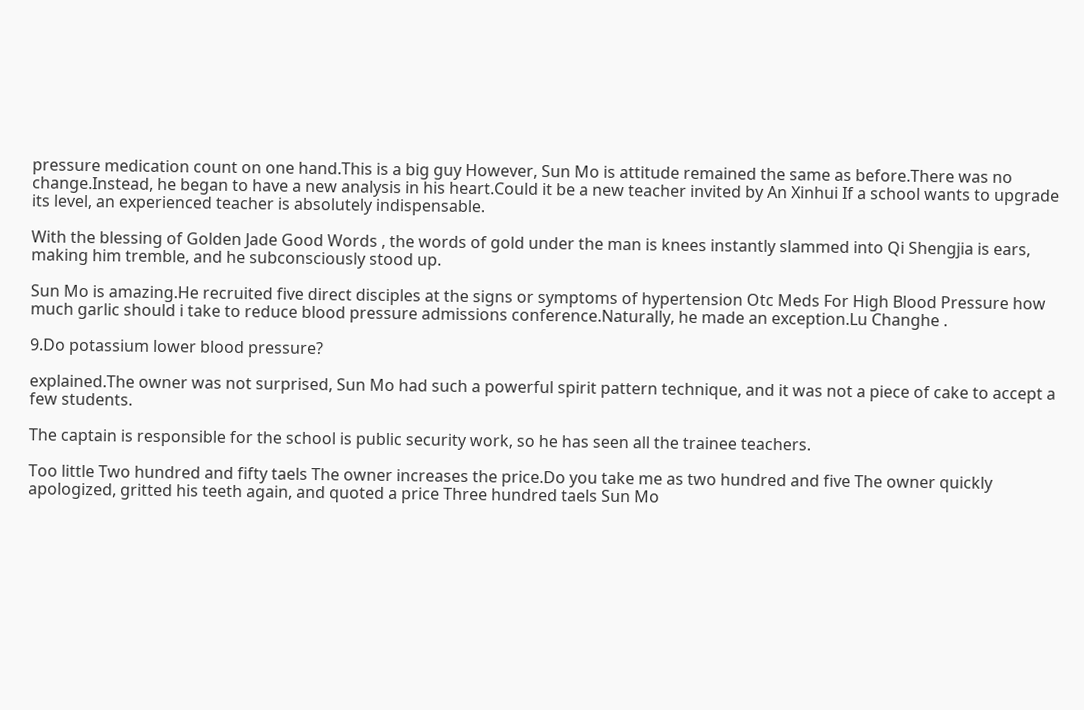pressure medication count on one hand.This is a big guy However, Sun Mo is attitude remained the same as before.There was no change.Instead, he began to have a new analysis in his heart.Could it be a new teacher invited by An Xinhui If a school wants to upgrade its level, an experienced teacher is absolutely indispensable.

With the blessing of Golden Jade Good Words , the words of gold under the man is knees instantly slammed into Qi Shengjia is ears, making him tremble, and he subconsciously stood up.

Sun Mo is amazing.He recruited five direct disciples at the signs or symptoms of hypertension Otc Meds For High Blood Pressure how much garlic should i take to reduce blood pressure admissions conference.Naturally, he made an exception.Lu Changhe .

9.Do potassium lower blood pressure?

explained.The owner was not surprised, Sun Mo had such a powerful spirit pattern technique, and it was not a piece of cake to accept a few students.

The captain is responsible for the school is public security work, so he has seen all the trainee teachers.

Too little Two hundred and fifty taels The owner increases the price.Do you take me as two hundred and five The owner quickly apologized, gritted his teeth again, and quoted a price Three hundred taels Sun Mo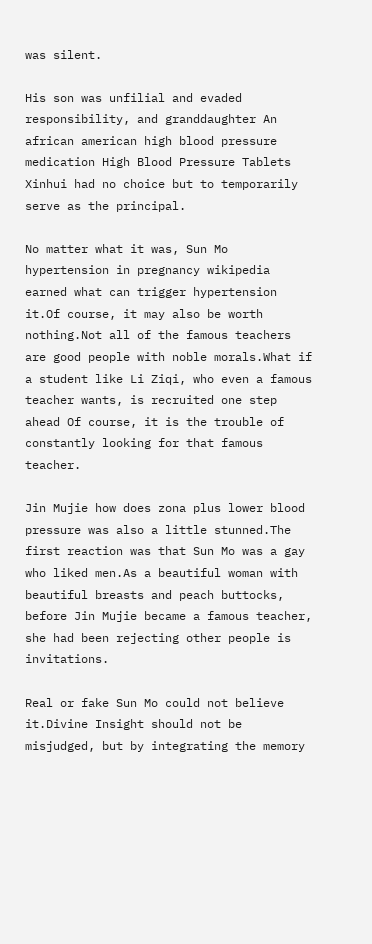was silent.

His son was unfilial and evaded responsibility, and granddaughter An african american high blood pressure medication High Blood Pressure Tablets Xinhui had no choice but to temporarily serve as the principal.

No matter what it was, Sun Mo hypertension in pregnancy wikipedia earned what can trigger hypertension it.Of course, it may also be worth nothing.Not all of the famous teachers are good people with noble morals.What if a student like Li Ziqi, who even a famous teacher wants, is recruited one step ahead Of course, it is the trouble of constantly looking for that famous teacher.

Jin Mujie how does zona plus lower blood pressure was also a little stunned.The first reaction was that Sun Mo was a gay who liked men.As a beautiful woman with beautiful breasts and peach buttocks, before Jin Mujie became a famous teacher, she had been rejecting other people is invitations.

Real or fake Sun Mo could not believe it.Divine Insight should not be misjudged, but by integrating the memory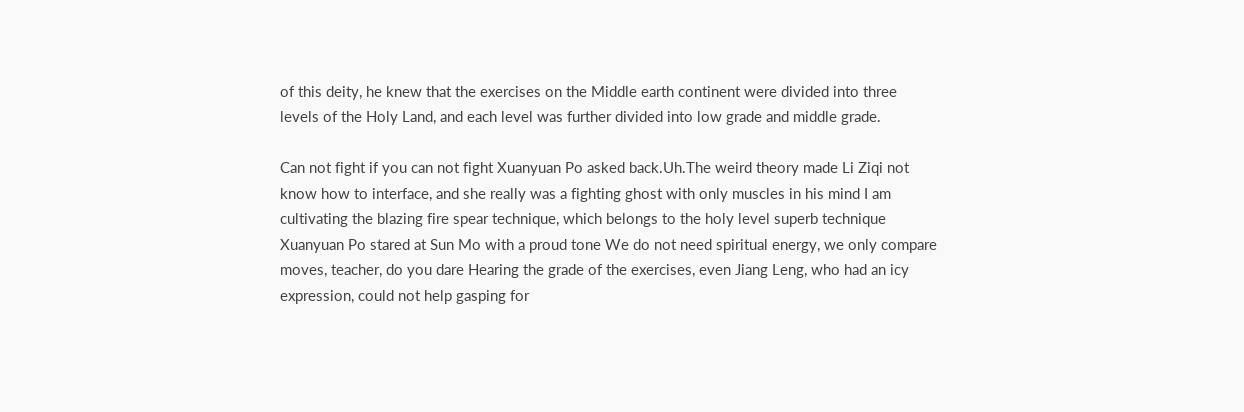of this deity, he knew that the exercises on the Middle earth continent were divided into three levels of the Holy Land, and each level was further divided into low grade and middle grade.

Can not fight if you can not fight Xuanyuan Po asked back.Uh.The weird theory made Li Ziqi not know how to interface, and she really was a fighting ghost with only muscles in his mind I am cultivating the blazing fire spear technique, which belongs to the holy level superb technique Xuanyuan Po stared at Sun Mo with a proud tone We do not need spiritual energy, we only compare moves, teacher, do you dare Hearing the grade of the exercises, even Jiang Leng, who had an icy expression, could not help gasping for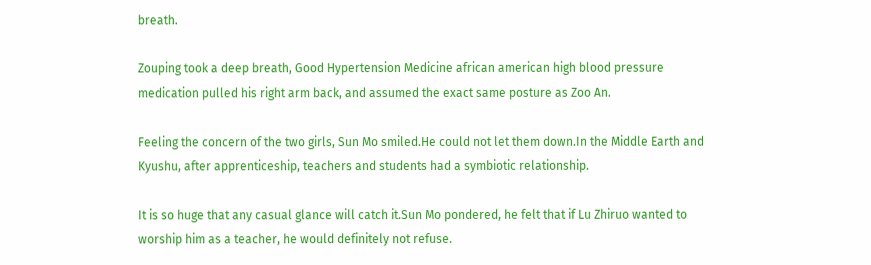breath.

Zouping took a deep breath, Good Hypertension Medicine african american high blood pressure medication pulled his right arm back, and assumed the exact same posture as Zoo An.

Feeling the concern of the two girls, Sun Mo smiled.He could not let them down.In the Middle Earth and Kyushu, after apprenticeship, teachers and students had a symbiotic relationship.

It is so huge that any casual glance will catch it.Sun Mo pondered, he felt that if Lu Zhiruo wanted to worship him as a teacher, he would definitely not refuse.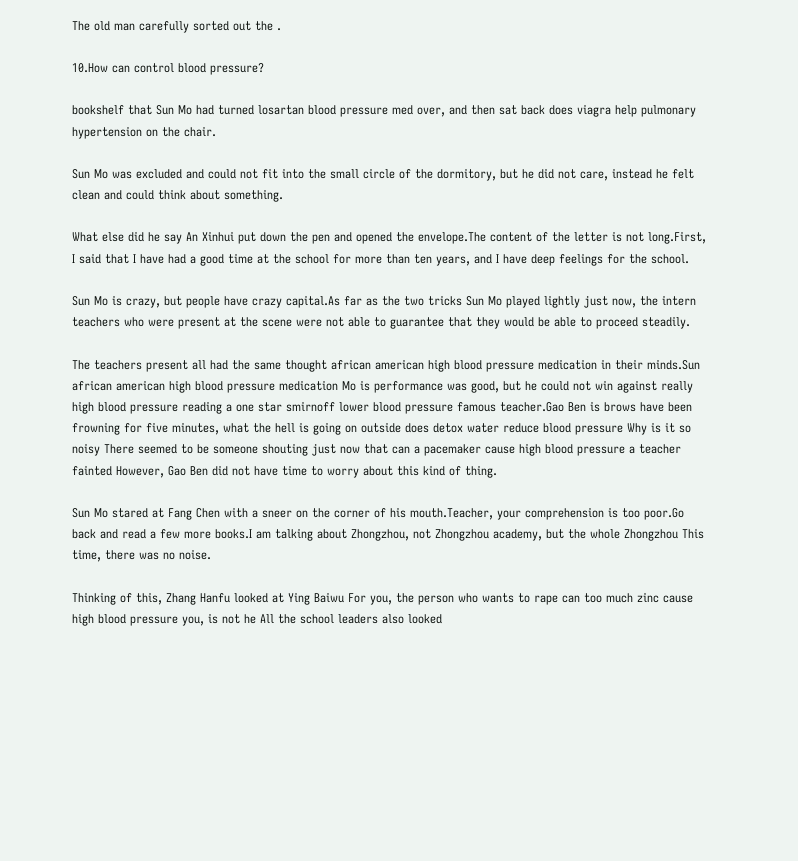The old man carefully sorted out the .

10.How can control blood pressure?

bookshelf that Sun Mo had turned losartan blood pressure med over, and then sat back does viagra help pulmonary hypertension on the chair.

Sun Mo was excluded and could not fit into the small circle of the dormitory, but he did not care, instead he felt clean and could think about something.

What else did he say An Xinhui put down the pen and opened the envelope.The content of the letter is not long.First, I said that I have had a good time at the school for more than ten years, and I have deep feelings for the school.

Sun Mo is crazy, but people have crazy capital.As far as the two tricks Sun Mo played lightly just now, the intern teachers who were present at the scene were not able to guarantee that they would be able to proceed steadily.

The teachers present all had the same thought african american high blood pressure medication in their minds.Sun african american high blood pressure medication Mo is performance was good, but he could not win against really high blood pressure reading a one star smirnoff lower blood pressure famous teacher.Gao Ben is brows have been frowning for five minutes, what the hell is going on outside does detox water reduce blood pressure Why is it so noisy There seemed to be someone shouting just now that can a pacemaker cause high blood pressure a teacher fainted However, Gao Ben did not have time to worry about this kind of thing.

Sun Mo stared at Fang Chen with a sneer on the corner of his mouth.Teacher, your comprehension is too poor.Go back and read a few more books.I am talking about Zhongzhou, not Zhongzhou academy, but the whole Zhongzhou This time, there was no noise.

Thinking of this, Zhang Hanfu looked at Ying Baiwu For you, the person who wants to rape can too much zinc cause high blood pressure you, is not he All the school leaders also looked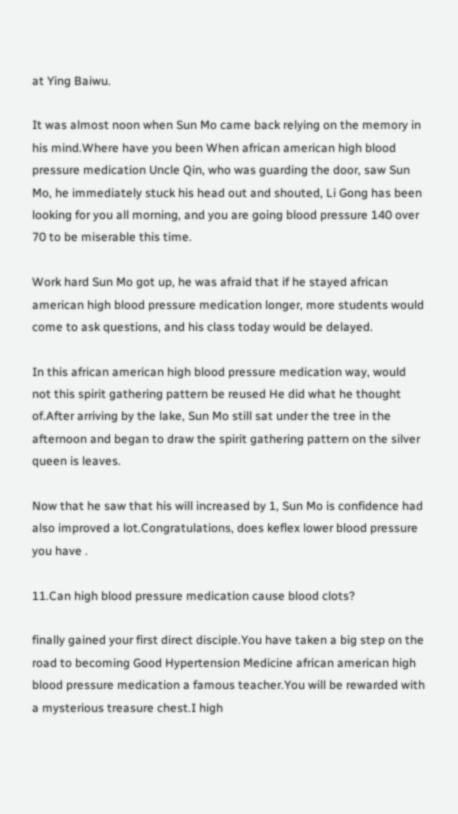at Ying Baiwu.

It was almost noon when Sun Mo came back relying on the memory in his mind.Where have you been When african american high blood pressure medication Uncle Qin, who was guarding the door, saw Sun Mo, he immediately stuck his head out and shouted, Li Gong has been looking for you all morning, and you are going blood pressure 140 over 70 to be miserable this time.

Work hard Sun Mo got up, he was afraid that if he stayed african american high blood pressure medication longer, more students would come to ask questions, and his class today would be delayed.

In this african american high blood pressure medication way, would not this spirit gathering pattern be reused He did what he thought of.After arriving by the lake, Sun Mo still sat under the tree in the afternoon and began to draw the spirit gathering pattern on the silver queen is leaves.

Now that he saw that his will increased by 1, Sun Mo is confidence had also improved a lot.Congratulations, does keflex lower blood pressure you have .

11.Can high blood pressure medication cause blood clots?

finally gained your first direct disciple.You have taken a big step on the road to becoming Good Hypertension Medicine african american high blood pressure medication a famous teacher.You will be rewarded with a mysterious treasure chest.I high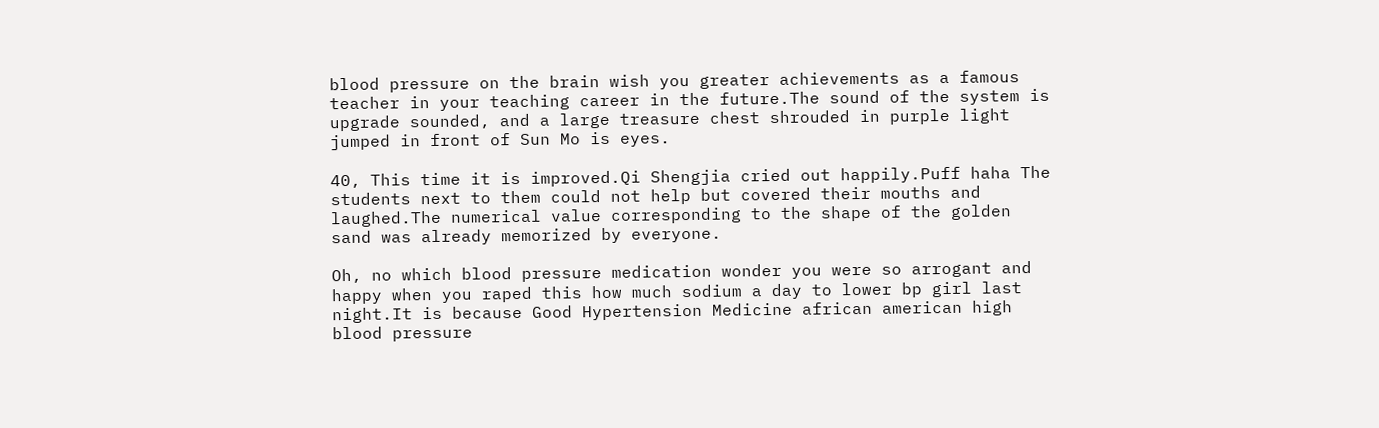blood pressure on the brain wish you greater achievements as a famous teacher in your teaching career in the future.The sound of the system is upgrade sounded, and a large treasure chest shrouded in purple light jumped in front of Sun Mo is eyes.

40, This time it is improved.Qi Shengjia cried out happily.Puff haha The students next to them could not help but covered their mouths and laughed.The numerical value corresponding to the shape of the golden sand was already memorized by everyone.

Oh, no which blood pressure medication wonder you were so arrogant and happy when you raped this how much sodium a day to lower bp girl last night.It is because Good Hypertension Medicine african american high blood pressure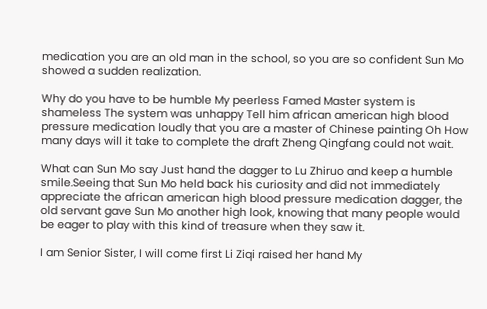medication you are an old man in the school, so you are so confident Sun Mo showed a sudden realization.

Why do you have to be humble My peerless Famed Master system is shameless The system was unhappy Tell him african american high blood pressure medication loudly that you are a master of Chinese painting Oh How many days will it take to complete the draft Zheng Qingfang could not wait.

What can Sun Mo say Just hand the dagger to Lu Zhiruo and keep a humble smile.Seeing that Sun Mo held back his curiosity and did not immediately appreciate the african american high blood pressure medication dagger, the old servant gave Sun Mo another high look, knowing that many people would be eager to play with this kind of treasure when they saw it.

I am Senior Sister, I will come first Li Ziqi raised her hand My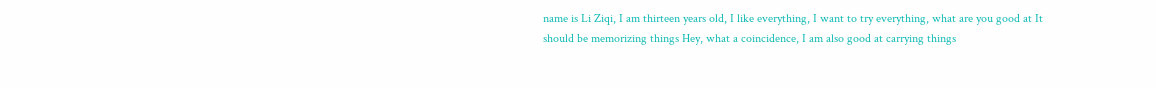name is Li Ziqi, I am thirteen years old, I like everything, I want to try everything, what are you good at It should be memorizing things Hey, what a coincidence, I am also good at carrying things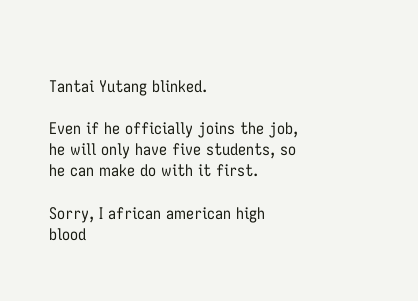Tantai Yutang blinked.

Even if he officially joins the job, he will only have five students, so he can make do with it first.

Sorry, I african american high blood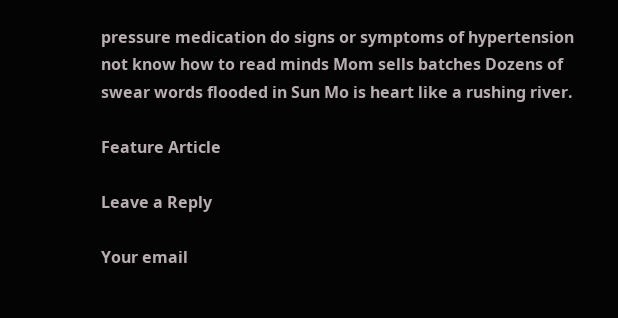pressure medication do signs or symptoms of hypertension not know how to read minds Mom sells batches Dozens of swear words flooded in Sun Mo is heart like a rushing river.

Feature Article

Leave a Reply

Your email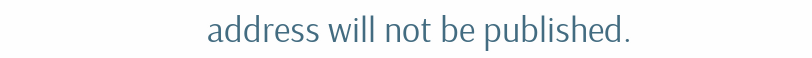address will not be published.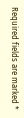Required fields are marked *